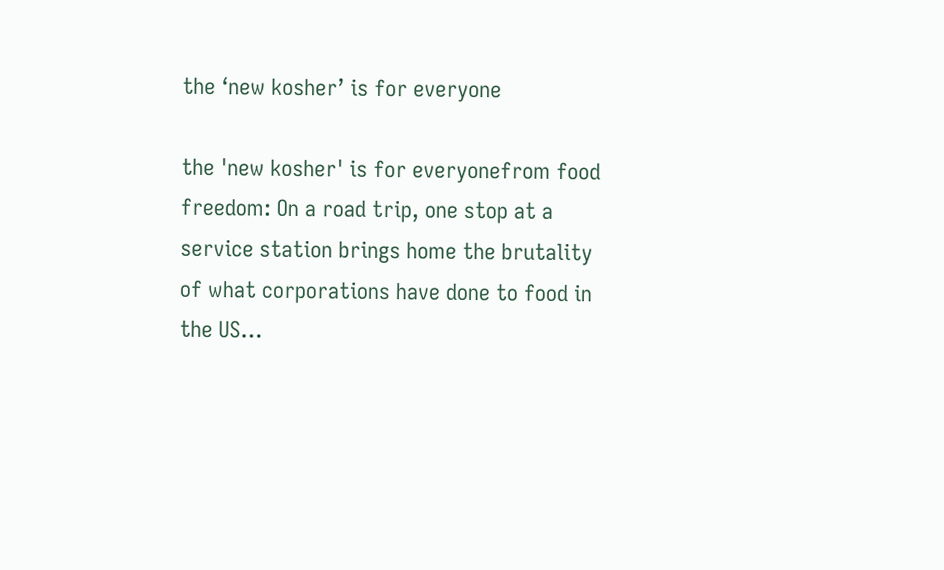the ‘new kosher’ is for everyone

the 'new kosher' is for everyonefrom food freedom: On a road trip, one stop at a service station brings home the brutality of what corporations have done to food in the US…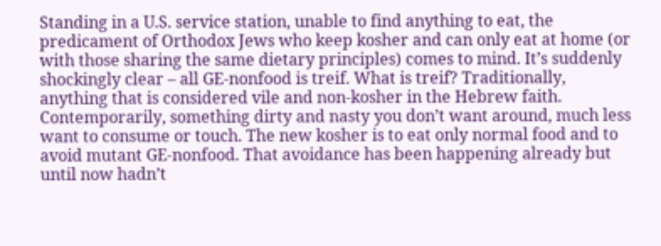Standing in a U.S. service station, unable to find anything to eat, the predicament of Orthodox Jews who keep kosher and can only eat at home (or with those sharing the same dietary principles) comes to mind. It’s suddenly shockingly clear – all GE-nonfood is treif. What is treif? Traditionally, anything that is considered vile and non-kosher in the Hebrew faith. Contemporarily, something dirty and nasty you don’t want around, much less want to consume or touch. The new kosher is to eat only normal food and to avoid mutant GE-nonfood. That avoidance has been happening already but until now hadn’t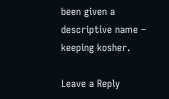been given a descriptive name – keeping kosher.

Leave a Reply